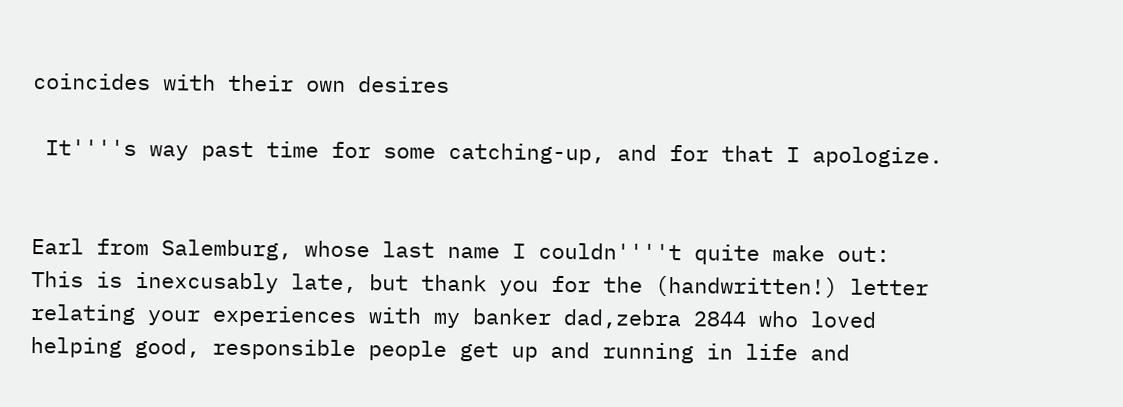coincides with their own desires

 It''''s way past time for some catching-up, and for that I apologize.


Earl from Salemburg, whose last name I couldn''''t quite make out: This is inexcusably late, but thank you for the (handwritten!) letter relating your experiences with my banker dad,zebra 2844 who loved helping good, responsible people get up and running in life and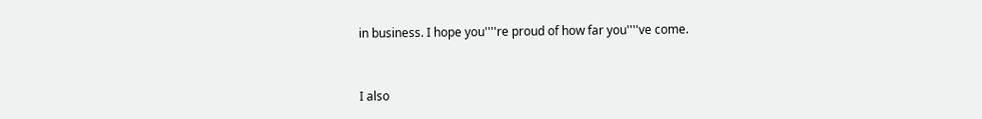in business. I hope you''''re proud of how far you''''ve come.


I also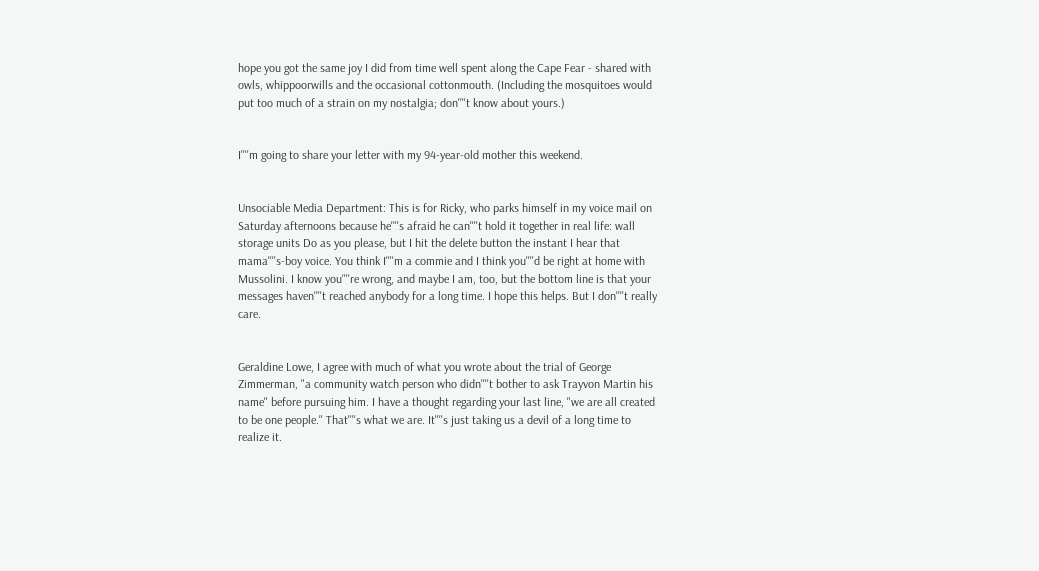hope you got the same joy I did from time well spent along the Cape Fear - shared with owls, whippoorwills and the occasional cottonmouth. (Including the mosquitoes would put too much of a strain on my nostalgia; don''''t know about yours.)


I''''m going to share your letter with my 94-year-old mother this weekend.


Unsociable Media Department: This is for Ricky, who parks himself in my voice mail on Saturday afternoons because he''''s afraid he can''''t hold it together in real life: wall storage units Do as you please, but I hit the delete button the instant I hear that mama''''s-boy voice. You think I''''m a commie and I think you''''d be right at home with Mussolini. I know you''''re wrong, and maybe I am, too, but the bottom line is that your messages haven''''t reached anybody for a long time. I hope this helps. But I don''''t really care.


Geraldine Lowe, I agree with much of what you wrote about the trial of George Zimmerman, "a community watch person who didn''''t bother to ask Trayvon Martin his name" before pursuing him. I have a thought regarding your last line, "we are all created to be one people." That''''s what we are. It''''s just taking us a devil of a long time to realize it.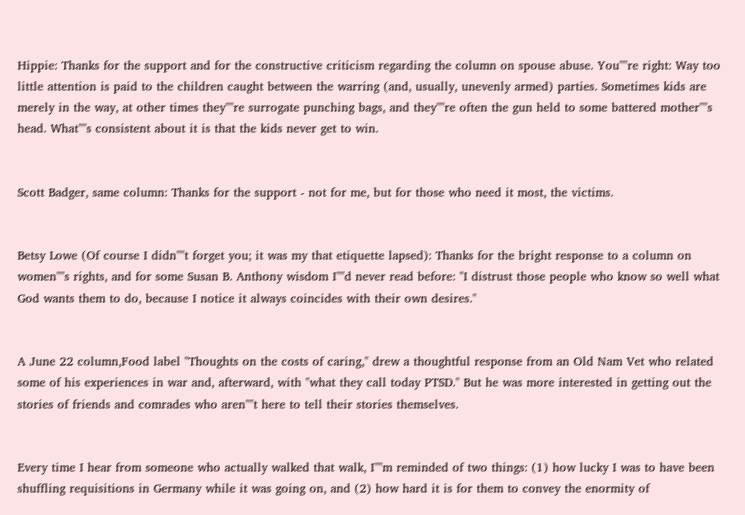Hippie: Thanks for the support and for the constructive criticism regarding the column on spouse abuse. You''''re right: Way too little attention is paid to the children caught between the warring (and, usually, unevenly armed) parties. Sometimes kids are merely in the way, at other times they''''re surrogate punching bags, and they''''re often the gun held to some battered mother''''s head. What''''s consistent about it is that the kids never get to win.


Scott Badger, same column: Thanks for the support - not for me, but for those who need it most, the victims.


Betsy Lowe (Of course I didn''''t forget you; it was my that etiquette lapsed): Thanks for the bright response to a column on women''''s rights, and for some Susan B. Anthony wisdom I''''d never read before: "I distrust those people who know so well what God wants them to do, because I notice it always coincides with their own desires."


A June 22 column,Food label "Thoughts on the costs of caring," drew a thoughtful response from an Old Nam Vet who related some of his experiences in war and, afterward, with "what they call today PTSD." But he was more interested in getting out the stories of friends and comrades who aren''''t here to tell their stories themselves.


Every time I hear from someone who actually walked that walk, I''''m reminded of two things: (1) how lucky I was to have been shuffling requisitions in Germany while it was going on, and (2) how hard it is for them to convey the enormity of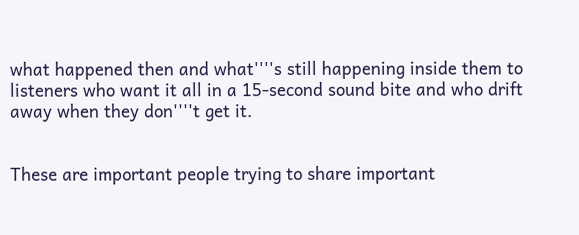what happened then and what''''s still happening inside them to listeners who want it all in a 15-second sound bite and who drift away when they don''''t get it.


These are important people trying to share important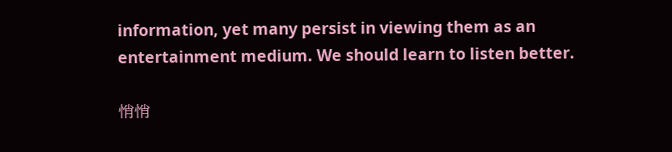information, yet many persist in viewing them as an entertainment medium. We should learn to listen better.

悄悄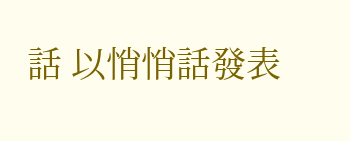話 以悄悄話發表